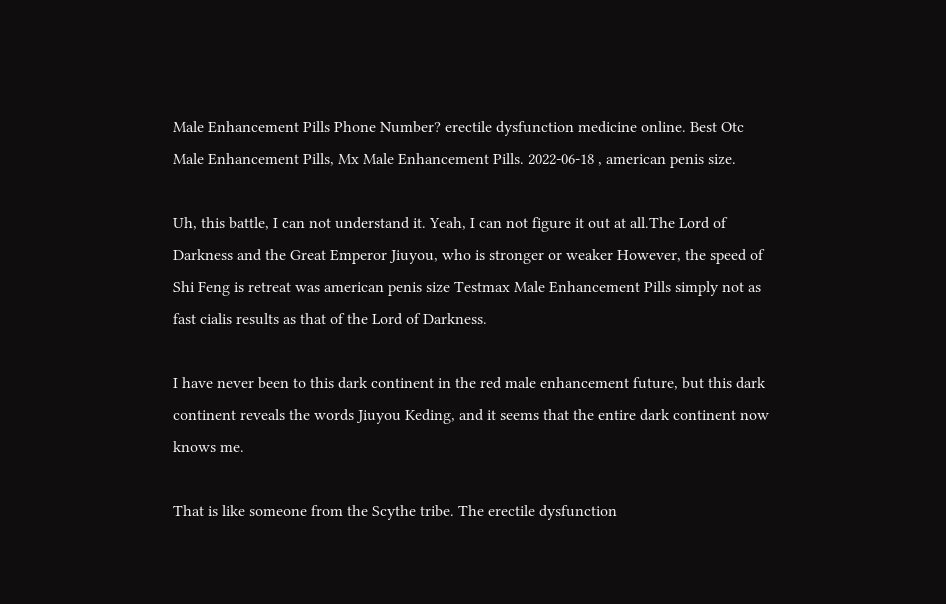Male Enhancement Pills Phone Number? erectile dysfunction medicine online. Best Otc Male Enhancement Pills, Mx Male Enhancement Pills. 2022-06-18 , american penis size.

Uh, this battle, I can not understand it. Yeah, I can not figure it out at all.The Lord of Darkness and the Great Emperor Jiuyou, who is stronger or weaker However, the speed of Shi Feng is retreat was american penis size Testmax Male Enhancement Pills simply not as fast cialis results as that of the Lord of Darkness.

I have never been to this dark continent in the red male enhancement future, but this dark continent reveals the words Jiuyou Keding, and it seems that the entire dark continent now knows me.

That is like someone from the Scythe tribe. The erectile dysfunction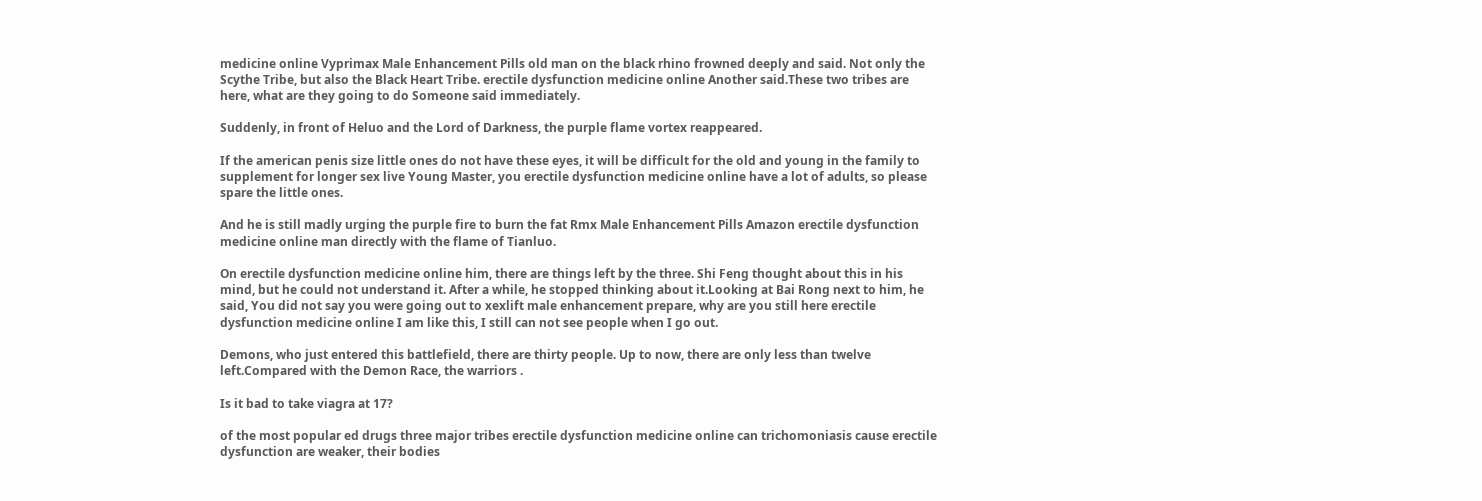medicine online Vyprimax Male Enhancement Pills old man on the black rhino frowned deeply and said. Not only the Scythe Tribe, but also the Black Heart Tribe. erectile dysfunction medicine online Another said.These two tribes are here, what are they going to do Someone said immediately.

Suddenly, in front of Heluo and the Lord of Darkness, the purple flame vortex reappeared.

If the american penis size little ones do not have these eyes, it will be difficult for the old and young in the family to supplement for longer sex live Young Master, you erectile dysfunction medicine online have a lot of adults, so please spare the little ones.

And he is still madly urging the purple fire to burn the fat Rmx Male Enhancement Pills Amazon erectile dysfunction medicine online man directly with the flame of Tianluo.

On erectile dysfunction medicine online him, there are things left by the three. Shi Feng thought about this in his mind, but he could not understand it. After a while, he stopped thinking about it.Looking at Bai Rong next to him, he said, You did not say you were going out to xexlift male enhancement prepare, why are you still here erectile dysfunction medicine online I am like this, I still can not see people when I go out.

Demons, who just entered this battlefield, there are thirty people. Up to now, there are only less than twelve left.Compared with the Demon Race, the warriors .

Is it bad to take viagra at 17?

of the most popular ed drugs three major tribes erectile dysfunction medicine online can trichomoniasis cause erectile dysfunction are weaker, their bodies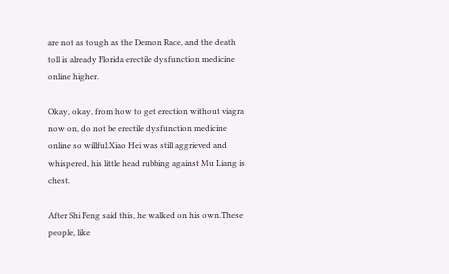are not as tough as the Demon Race, and the death toll is already Florida erectile dysfunction medicine online higher.

Okay, okay, from how to get erection without viagra now on, do not be erectile dysfunction medicine online so willful.Xiao Hei was still aggrieved and whispered, his little head rubbing against Mu Liang is chest.

After Shi Feng said this, he walked on his own.These people, like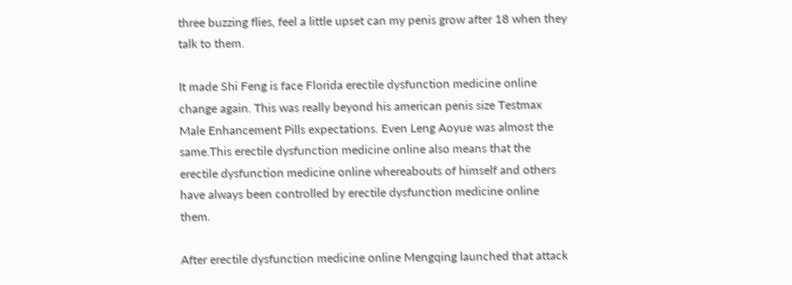three buzzing flies, feel a little upset can my penis grow after 18 when they talk to them.

It made Shi Feng is face Florida erectile dysfunction medicine online change again. This was really beyond his american penis size Testmax Male Enhancement Pills expectations. Even Leng Aoyue was almost the same.This erectile dysfunction medicine online also means that the erectile dysfunction medicine online whereabouts of himself and others have always been controlled by erectile dysfunction medicine online them.

After erectile dysfunction medicine online Mengqing launched that attack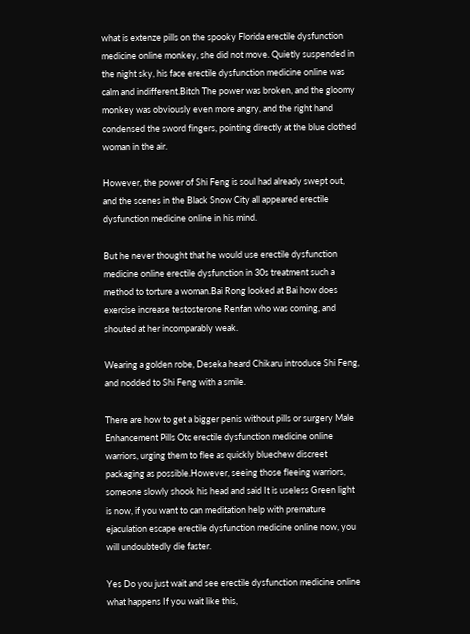what is extenze pills on the spooky Florida erectile dysfunction medicine online monkey, she did not move. Quietly suspended in the night sky, his face erectile dysfunction medicine online was calm and indifferent.Bitch The power was broken, and the gloomy monkey was obviously even more angry, and the right hand condensed the sword fingers, pointing directly at the blue clothed woman in the air.

However, the power of Shi Feng is soul had already swept out, and the scenes in the Black Snow City all appeared erectile dysfunction medicine online in his mind.

But he never thought that he would use erectile dysfunction medicine online erectile dysfunction in 30s treatment such a method to torture a woman.Bai Rong looked at Bai how does exercise increase testosterone Renfan who was coming, and shouted at her incomparably weak.

Wearing a golden robe, Deseka heard Chikaru introduce Shi Feng, and nodded to Shi Feng with a smile.

There are how to get a bigger penis without pills or surgery Male Enhancement Pills Otc erectile dysfunction medicine online warriors, urging them to flee as quickly bluechew discreet packaging as possible.However, seeing those fleeing warriors, someone slowly shook his head and said It is useless Green light is now, if you want to can meditation help with premature ejaculation escape erectile dysfunction medicine online now, you will undoubtedly die faster.

Yes Do you just wait and see erectile dysfunction medicine online what happens If you wait like this,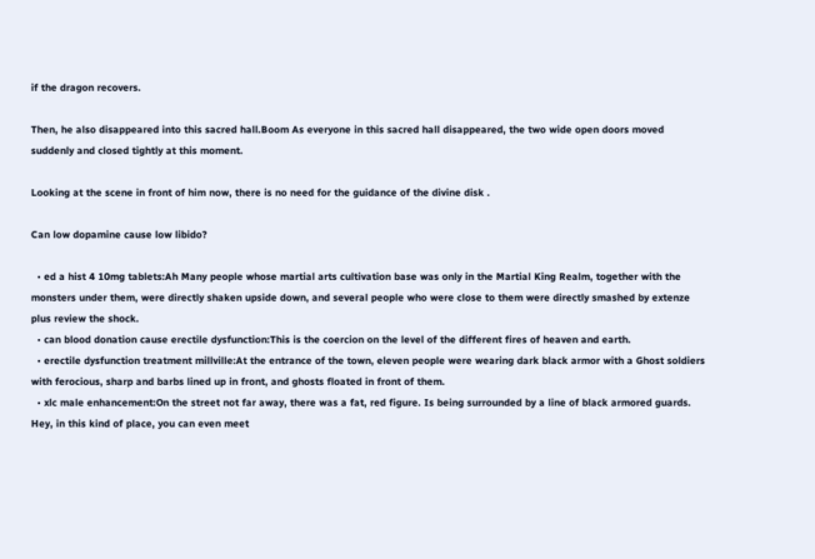if the dragon recovers.

Then, he also disappeared into this sacred hall.Boom As everyone in this sacred hall disappeared, the two wide open doors moved suddenly and closed tightly at this moment.

Looking at the scene in front of him now, there is no need for the guidance of the divine disk .

Can low dopamine cause low libido?

  • ed a hist 4 10mg tablets:Ah Many people whose martial arts cultivation base was only in the Martial King Realm, together with the monsters under them, were directly shaken upside down, and several people who were close to them were directly smashed by extenze plus review the shock.
  • can blood donation cause erectile dysfunction:This is the coercion on the level of the different fires of heaven and earth.
  • erectile dysfunction treatment millville:At the entrance of the town, eleven people were wearing dark black armor with a Ghost soldiers with ferocious, sharp and barbs lined up in front, and ghosts floated in front of them.
  • xlc male enhancement:On the street not far away, there was a fat, red figure. Is being surrounded by a line of black armored guards. Hey, in this kind of place, you can even meet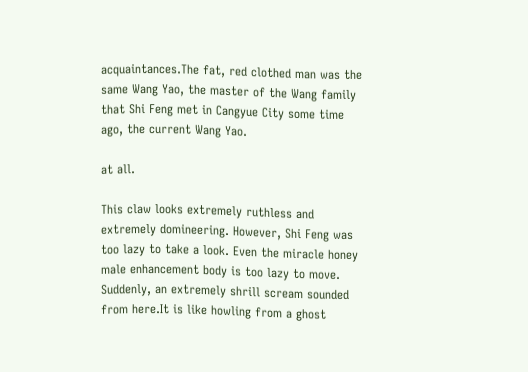acquaintances.The fat, red clothed man was the same Wang Yao, the master of the Wang family that Shi Feng met in Cangyue City some time ago, the current Wang Yao.

at all.

This claw looks extremely ruthless and extremely domineering. However, Shi Feng was too lazy to take a look. Even the miracle honey male enhancement body is too lazy to move. Suddenly, an extremely shrill scream sounded from here.It is like howling from a ghost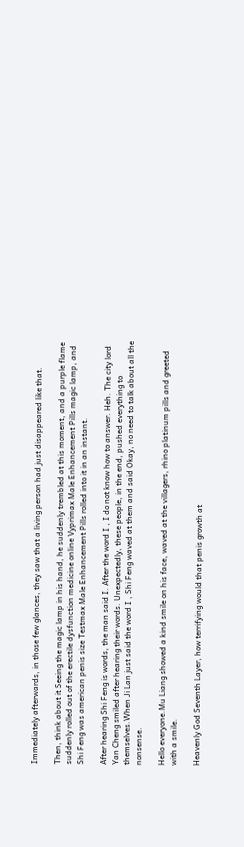Immediately afterwards, in those few glances, they saw that a living person had just disappeared like that.

Then, think about it Seeing the magic lamp in his hand, he suddenly trembled at this moment, and a purple flame suddenly rolled out of the erectile dysfunction medicine online Vyprimax Male Enhancement Pills magic lamp, and Shi Feng was american penis size Testmax Male Enhancement Pills rolled into it in an instant.

After hearing Shi Feng is words, the man said I. After the word I , I do not know how to answer. Heh. The city lord Yan Cheng smiled after hearing their words. Unexpectedly, these people, in the end, pushed everything to themselves.When Ji Lan just said the word I , Shi Feng waved at them and said Okay, no need to talk about all the nonsense.

Hello everyone.Mu Liang showed a kind smile on his face, waved at the villagers, rhino platinum pills and greeted with a smile.

Heavenly God Seventh Layer, how terrifying would that penis growth at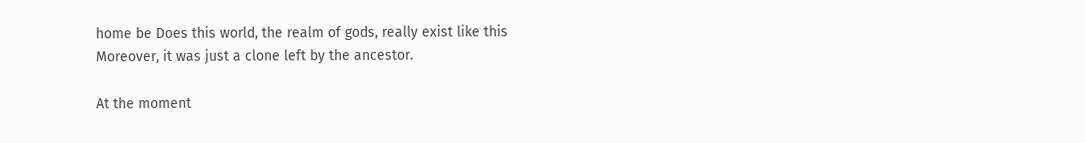home be Does this world, the realm of gods, really exist like this Moreover, it was just a clone left by the ancestor.

At the moment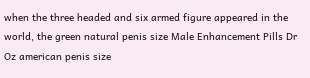when the three headed and six armed figure appeared in the world, the green natural penis size Male Enhancement Pills Dr Oz american penis size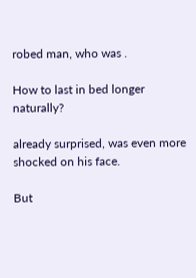robed man, who was .

How to last in bed longer naturally?

already surprised, was even more shocked on his face.

But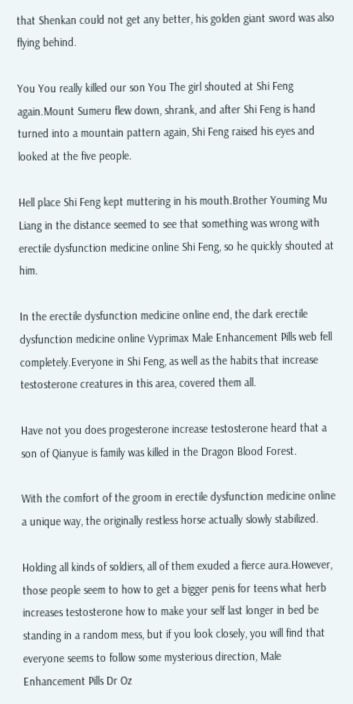that Shenkan could not get any better, his golden giant sword was also flying behind.

You You really killed our son You The girl shouted at Shi Feng again.Mount Sumeru flew down, shrank, and after Shi Feng is hand turned into a mountain pattern again, Shi Feng raised his eyes and looked at the five people.

Hell place Shi Feng kept muttering in his mouth.Brother Youming Mu Liang in the distance seemed to see that something was wrong with erectile dysfunction medicine online Shi Feng, so he quickly shouted at him.

In the erectile dysfunction medicine online end, the dark erectile dysfunction medicine online Vyprimax Male Enhancement Pills web fell completely.Everyone in Shi Feng, as well as the habits that increase testosterone creatures in this area, covered them all.

Have not you does progesterone increase testosterone heard that a son of Qianyue is family was killed in the Dragon Blood Forest.

With the comfort of the groom in erectile dysfunction medicine online a unique way, the originally restless horse actually slowly stabilized.

Holding all kinds of soldiers, all of them exuded a fierce aura.However, those people seem to how to get a bigger penis for teens what herb increases testosterone how to make your self last longer in bed be standing in a random mess, but if you look closely, you will find that everyone seems to follow some mysterious direction, Male Enhancement Pills Dr Oz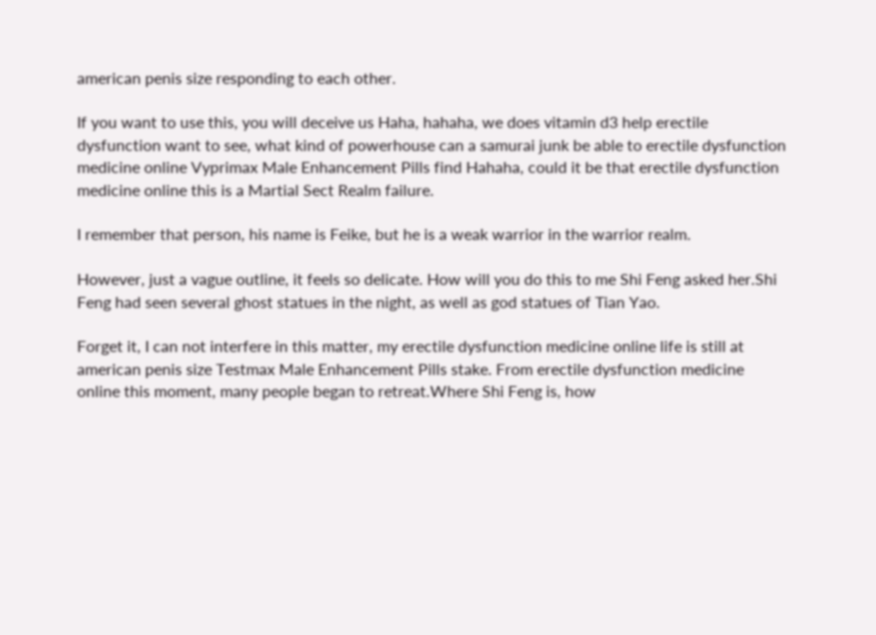american penis size responding to each other.

If you want to use this, you will deceive us Haha, hahaha, we does vitamin d3 help erectile dysfunction want to see, what kind of powerhouse can a samurai junk be able to erectile dysfunction medicine online Vyprimax Male Enhancement Pills find Hahaha, could it be that erectile dysfunction medicine online this is a Martial Sect Realm failure.

I remember that person, his name is Feike, but he is a weak warrior in the warrior realm.

However, just a vague outline, it feels so delicate. How will you do this to me Shi Feng asked her.Shi Feng had seen several ghost statues in the night, as well as god statues of Tian Yao.

Forget it, I can not interfere in this matter, my erectile dysfunction medicine online life is still at american penis size Testmax Male Enhancement Pills stake. From erectile dysfunction medicine online this moment, many people began to retreat.Where Shi Feng is, how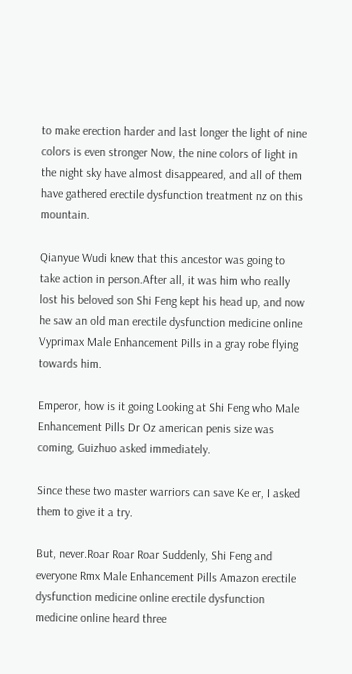to make erection harder and last longer the light of nine colors is even stronger Now, the nine colors of light in the night sky have almost disappeared, and all of them have gathered erectile dysfunction treatment nz on this mountain.

Qianyue Wudi knew that this ancestor was going to take action in person.After all, it was him who really lost his beloved son Shi Feng kept his head up, and now he saw an old man erectile dysfunction medicine online Vyprimax Male Enhancement Pills in a gray robe flying towards him.

Emperor, how is it going Looking at Shi Feng who Male Enhancement Pills Dr Oz american penis size was coming, Guizhuo asked immediately.

Since these two master warriors can save Ke er, I asked them to give it a try.

But, never.Roar Roar Roar Suddenly, Shi Feng and everyone Rmx Male Enhancement Pills Amazon erectile dysfunction medicine online erectile dysfunction medicine online heard three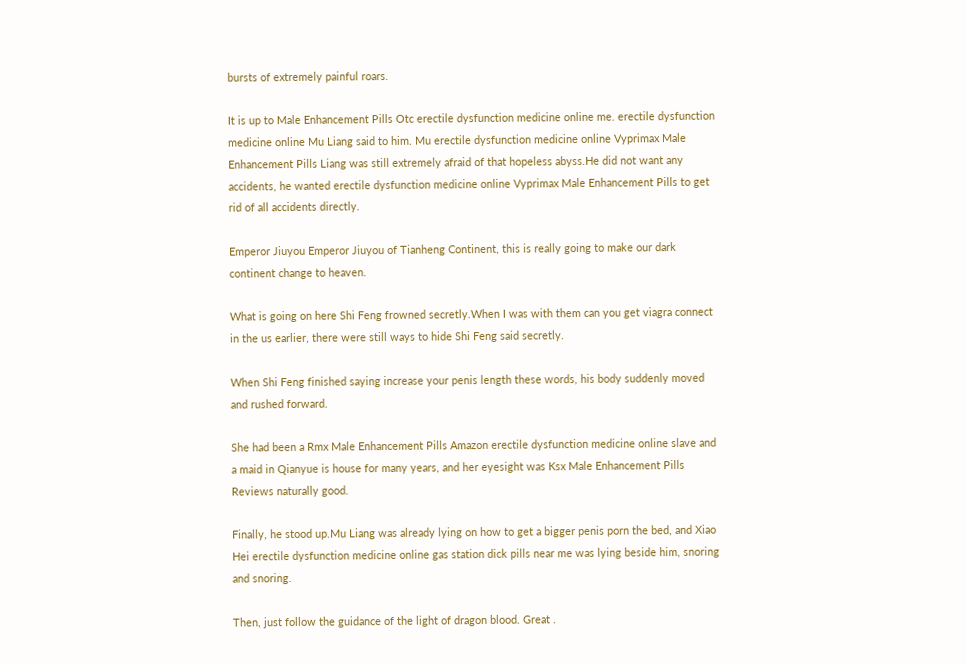bursts of extremely painful roars.

It is up to Male Enhancement Pills Otc erectile dysfunction medicine online me. erectile dysfunction medicine online Mu Liang said to him. Mu erectile dysfunction medicine online Vyprimax Male Enhancement Pills Liang was still extremely afraid of that hopeless abyss.He did not want any accidents, he wanted erectile dysfunction medicine online Vyprimax Male Enhancement Pills to get rid of all accidents directly.

Emperor Jiuyou Emperor Jiuyou of Tianheng Continent, this is really going to make our dark continent change to heaven.

What is going on here Shi Feng frowned secretly.When I was with them can you get viagra connect in the us earlier, there were still ways to hide Shi Feng said secretly.

When Shi Feng finished saying increase your penis length these words, his body suddenly moved and rushed forward.

She had been a Rmx Male Enhancement Pills Amazon erectile dysfunction medicine online slave and a maid in Qianyue is house for many years, and her eyesight was Ksx Male Enhancement Pills Reviews naturally good.

Finally, he stood up.Mu Liang was already lying on how to get a bigger penis porn the bed, and Xiao Hei erectile dysfunction medicine online gas station dick pills near me was lying beside him, snoring and snoring.

Then, just follow the guidance of the light of dragon blood. Great .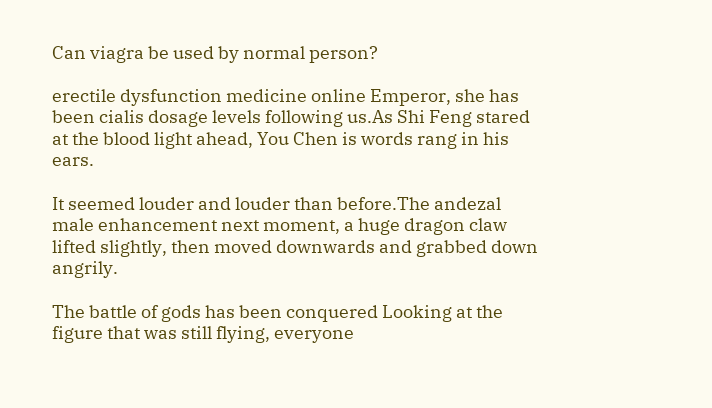Can viagra be used by normal person?

erectile dysfunction medicine online Emperor, she has been cialis dosage levels following us.As Shi Feng stared at the blood light ahead, You Chen is words rang in his ears.

It seemed louder and louder than before.The andezal male enhancement next moment, a huge dragon claw lifted slightly, then moved downwards and grabbed down angrily.

The battle of gods has been conquered Looking at the figure that was still flying, everyone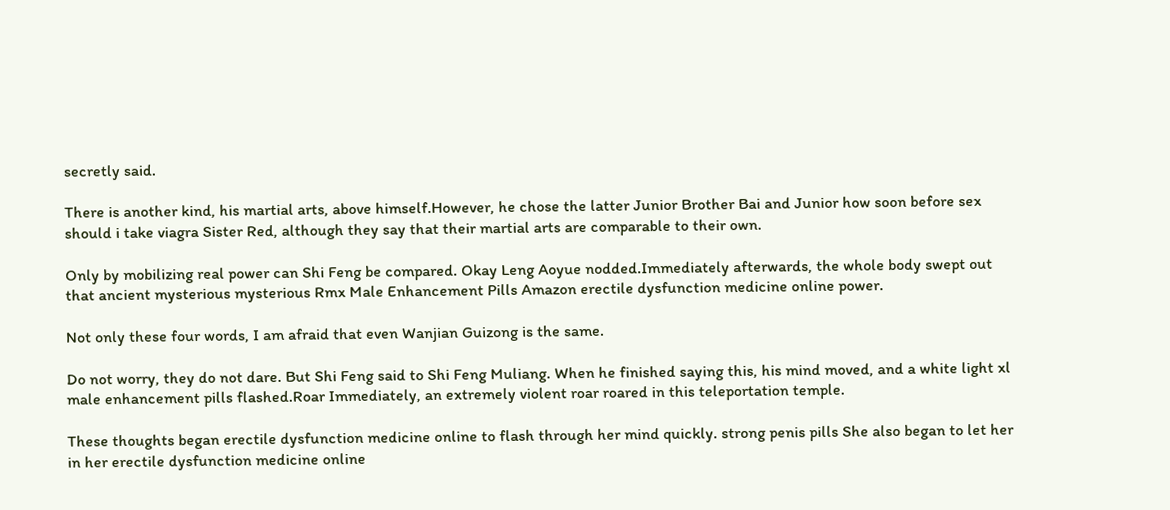secretly said.

There is another kind, his martial arts, above himself.However, he chose the latter Junior Brother Bai and Junior how soon before sex should i take viagra Sister Red, although they say that their martial arts are comparable to their own.

Only by mobilizing real power can Shi Feng be compared. Okay Leng Aoyue nodded.Immediately afterwards, the whole body swept out that ancient mysterious mysterious Rmx Male Enhancement Pills Amazon erectile dysfunction medicine online power.

Not only these four words, I am afraid that even Wanjian Guizong is the same.

Do not worry, they do not dare. But Shi Feng said to Shi Feng Muliang. When he finished saying this, his mind moved, and a white light xl male enhancement pills flashed.Roar Immediately, an extremely violent roar roared in this teleportation temple.

These thoughts began erectile dysfunction medicine online to flash through her mind quickly. strong penis pills She also began to let her in her erectile dysfunction medicine online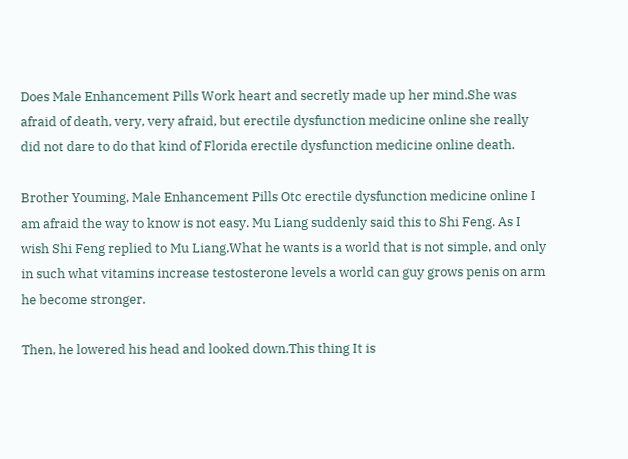Does Male Enhancement Pills Work heart and secretly made up her mind.She was afraid of death, very, very afraid, but erectile dysfunction medicine online she really did not dare to do that kind of Florida erectile dysfunction medicine online death.

Brother Youming, Male Enhancement Pills Otc erectile dysfunction medicine online I am afraid the way to know is not easy. Mu Liang suddenly said this to Shi Feng. As I wish Shi Feng replied to Mu Liang.What he wants is a world that is not simple, and only in such what vitamins increase testosterone levels a world can guy grows penis on arm he become stronger.

Then, he lowered his head and looked down.This thing It is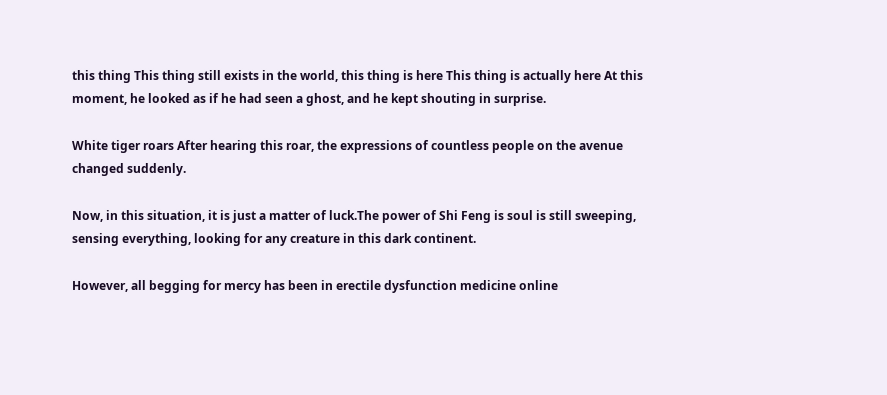this thing This thing still exists in the world, this thing is here This thing is actually here At this moment, he looked as if he had seen a ghost, and he kept shouting in surprise.

White tiger roars After hearing this roar, the expressions of countless people on the avenue changed suddenly.

Now, in this situation, it is just a matter of luck.The power of Shi Feng is soul is still sweeping, sensing everything, looking for any creature in this dark continent.

However, all begging for mercy has been in erectile dysfunction medicine online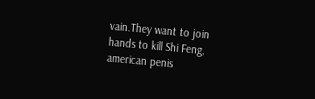vain.They want to join hands to kill Shi Feng, american penis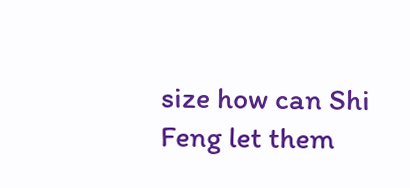size how can Shi Feng let them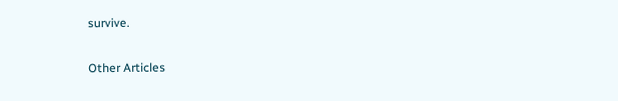survive.

Other Articles